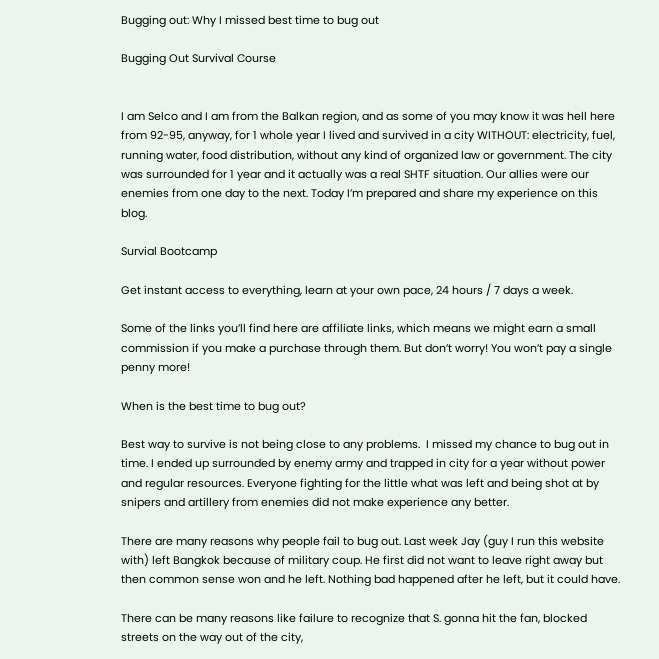Bugging out: Why I missed best time to bug out

Bugging Out Survival Course


I am Selco and I am from the Balkan region, and as some of you may know it was hell here from 92-95, anyway, for 1 whole year I lived and survived in a city WITHOUT: electricity, fuel, running water, food distribution, without any kind of organized law or government. The city was surrounded for 1 year and it actually was a real SHTF situation. Our allies were our enemies from one day to the next. Today I’m prepared and share my experience on this blog.

Survial Bootcamp

Get instant access to everything, learn at your own pace, 24 hours / 7 days a week.

Some of the links you’ll find here are affiliate links, which means we might earn a small commission if you make a purchase through them. But don’t worry! You won’t pay a single penny more!

When is the best time to bug out?

Best way to survive is not being close to any problems.  I missed my chance to bug out in time. I ended up surrounded by enemy army and trapped in city for a year without power and regular resources. Everyone fighting for the little what was left and being shot at by snipers and artillery from enemies did not make experience any better.

There are many reasons why people fail to bug out. Last week Jay (guy I run this website with) left Bangkok because of military coup. He first did not want to leave right away but then common sense won and he left. Nothing bad happened after he left, but it could have.

There can be many reasons like failure to recognize that S. gonna hit the fan, blocked streets on the way out of the city,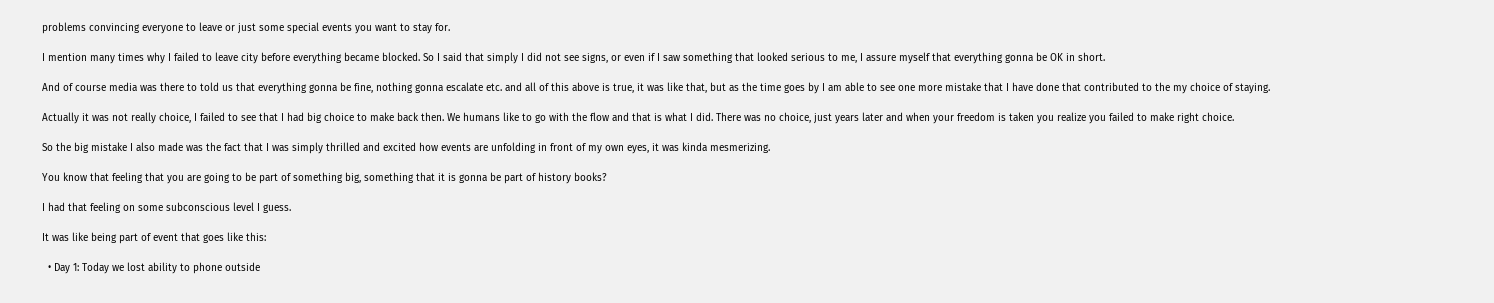problems convincing everyone to leave or just some special events you want to stay for.

I mention many times why I failed to leave city before everything became blocked. So I said that simply I did not see signs, or even if I saw something that looked serious to me, I assure myself that everything gonna be OK in short.

And of course media was there to told us that everything gonna be fine, nothing gonna escalate etc. and all of this above is true, it was like that, but as the time goes by I am able to see one more mistake that I have done that contributed to the my choice of staying.

Actually it was not really choice, I failed to see that I had big choice to make back then. We humans like to go with the flow and that is what I did. There was no choice, just years later and when your freedom is taken you realize you failed to make right choice.

So the big mistake I also made was the fact that I was simply thrilled and excited how events are unfolding in front of my own eyes, it was kinda mesmerizing.

You know that feeling that you are going to be part of something big, something that it is gonna be part of history books?

I had that feeling on some subconscious level I guess.

It was like being part of event that goes like this:

  • Day 1: Today we lost ability to phone outside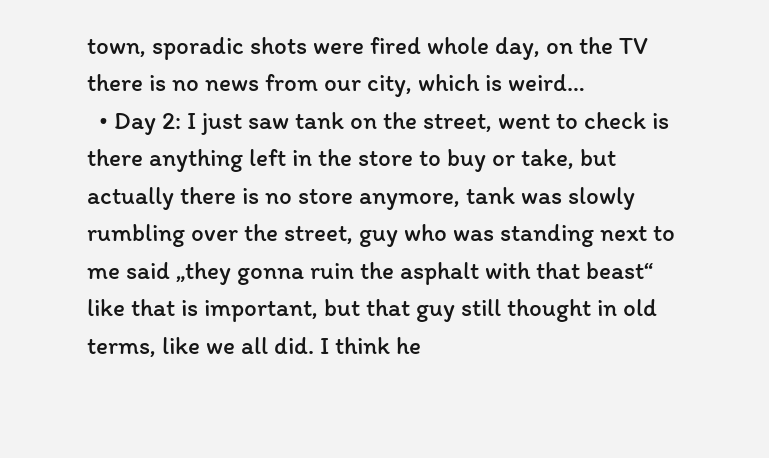town, sporadic shots were fired whole day, on the TV there is no news from our city, which is weird…
  • Day 2: I just saw tank on the street, went to check is there anything left in the store to buy or take, but actually there is no store anymore, tank was slowly rumbling over the street, guy who was standing next to me said „they gonna ruin the asphalt with that beast“ like that is important, but that guy still thought in old terms, like we all did. I think he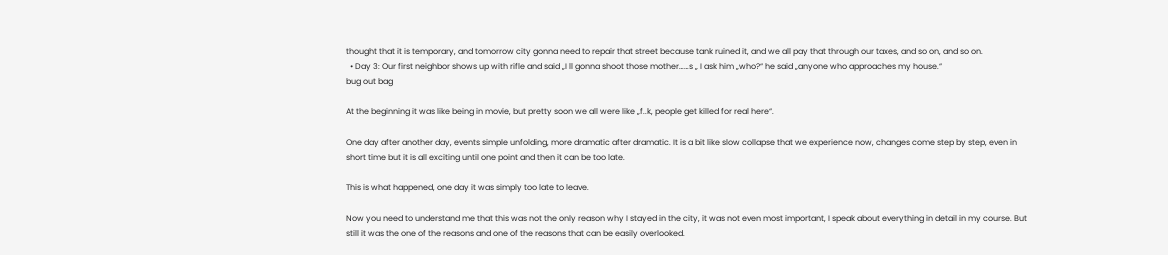thought that it is temporary, and tomorrow city gonna need to repair that street because tank ruined it, and we all pay that through our taxes, and so on, and so on.
  • Day 3: Our first neighbor shows up with rifle and said „I ll gonna shoot those mother……s „ I ask him „who?“ he said „anyone who approaches my house.“
bug out bag

At the beginning it was like being in movie, but pretty soon we all were like „f..k, people get killed for real here“.

One day after another day, events simple unfolding, more dramatic after dramatic. It is a bit like slow collapse that we experience now, changes come step by step, even in short time but it is all exciting until one point and then it can be too late.

This is what happened, one day it was simply too late to leave.

Now you need to understand me that this was not the only reason why I stayed in the city, it was not even most important, I speak about everything in detail in my course. But still it was the one of the reasons and one of the reasons that can be easily overlooked.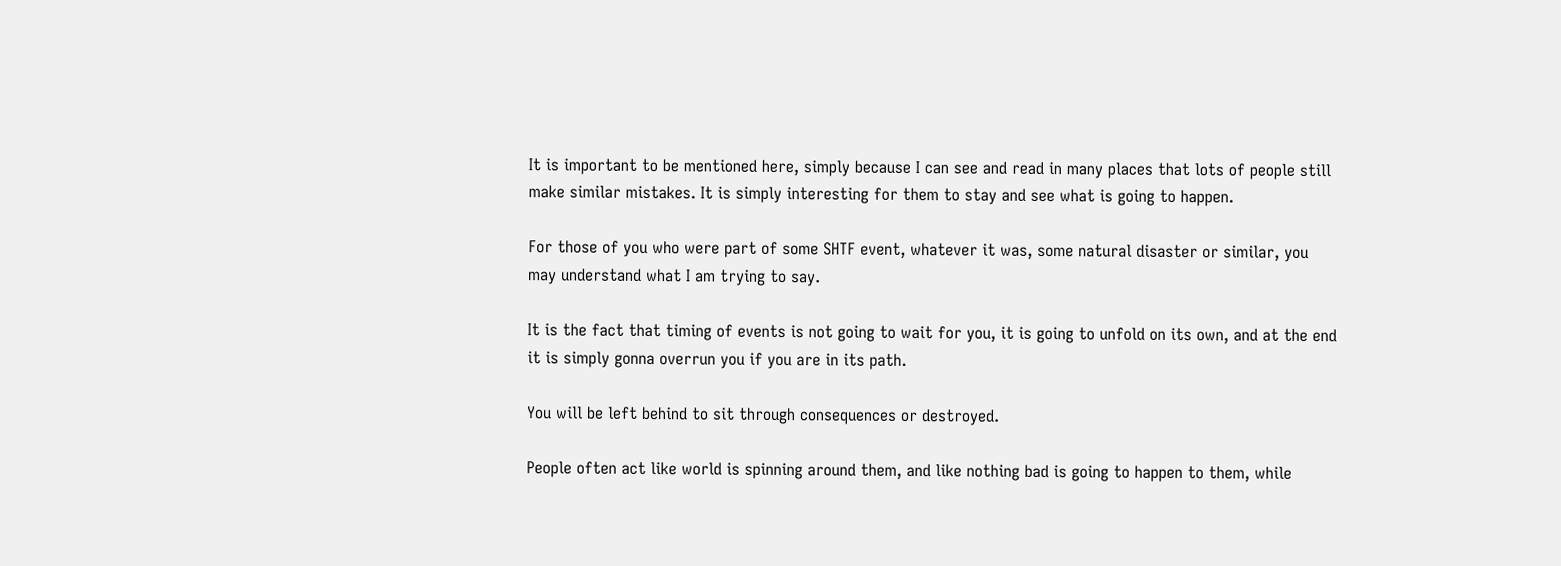It is important to be mentioned here, simply because I can see and read in many places that lots of people still make similar mistakes. It is simply interesting for them to stay and see what is going to happen.

For those of you who were part of some SHTF event, whatever it was, some natural disaster or similar, you may understand what I am trying to say.

It is the fact that timing of events is not going to wait for you, it is going to unfold on its own, and at the end it is simply gonna overrun you if you are in its path.

You will be left behind to sit through consequences or destroyed.

People often act like world is spinning around them, and like nothing bad is going to happen to them, while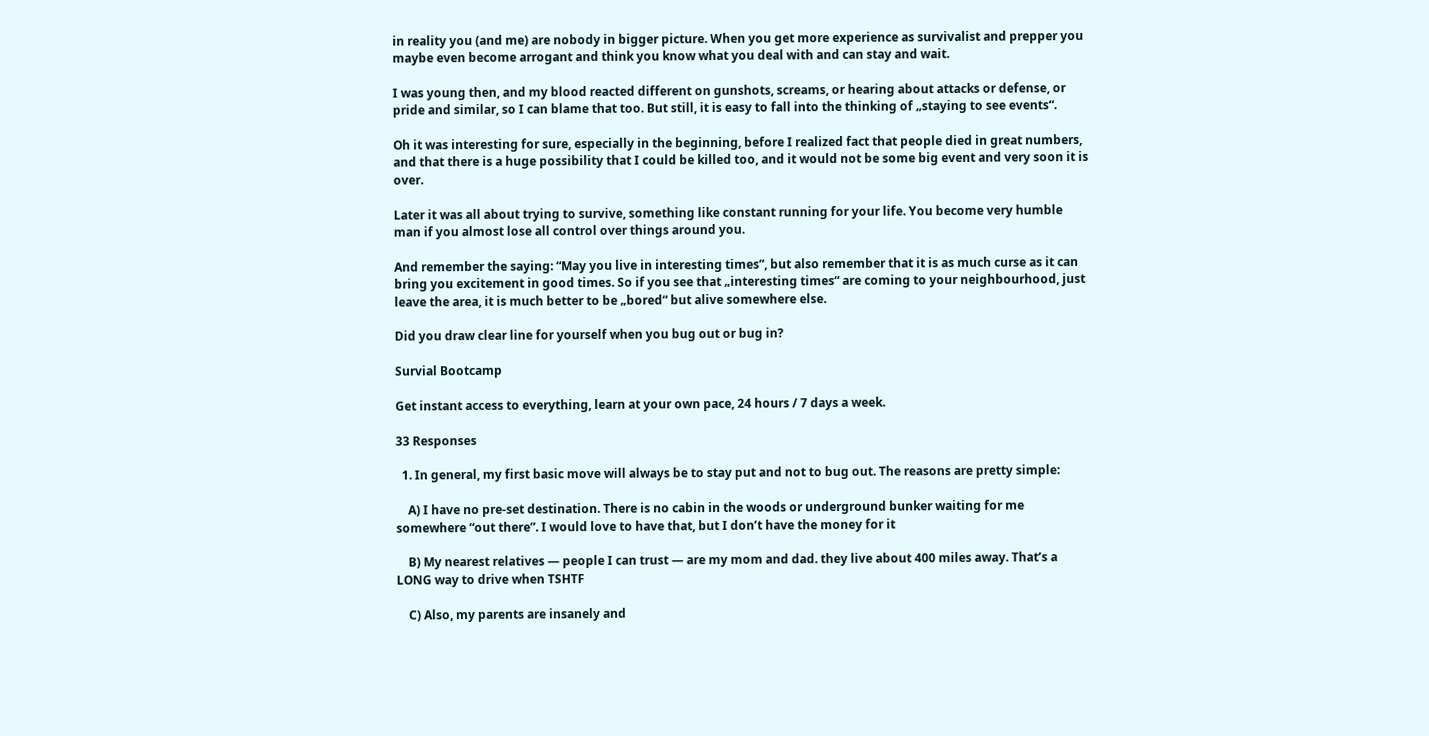in reality you (and me) are nobody in bigger picture. When you get more experience as survivalist and prepper you maybe even become arrogant and think you know what you deal with and can stay and wait.

I was young then, and my blood reacted different on gunshots, screams, or hearing about attacks or defense, or pride and similar, so I can blame that too. But still, it is easy to fall into the thinking of „staying to see events“.

Oh it was interesting for sure, especially in the beginning, before I realized fact that people died in great numbers, and that there is a huge possibility that I could be killed too, and it would not be some big event and very soon it is over.

Later it was all about trying to survive, something like constant running for your life. You become very humble man if you almost lose all control over things around you.

And remember the saying: “May you live in interesting times”, but also remember that it is as much curse as it can bring you excitement in good times. So if you see that „interesting times“ are coming to your neighbourhood, just leave the area, it is much better to be „bored“ but alive somewhere else.

Did you draw clear line for yourself when you bug out or bug in?

Survial Bootcamp

Get instant access to everything, learn at your own pace, 24 hours / 7 days a week.

33 Responses

  1. In general, my first basic move will always be to stay put and not to bug out. The reasons are pretty simple:

    A) I have no pre-set destination. There is no cabin in the woods or underground bunker waiting for me somewhere “out there”. I would love to have that, but I don’t have the money for it

    B) My nearest relatives — people I can trust — are my mom and dad. they live about 400 miles away. That’s a LONG way to drive when TSHTF

    C) Also, my parents are insanely and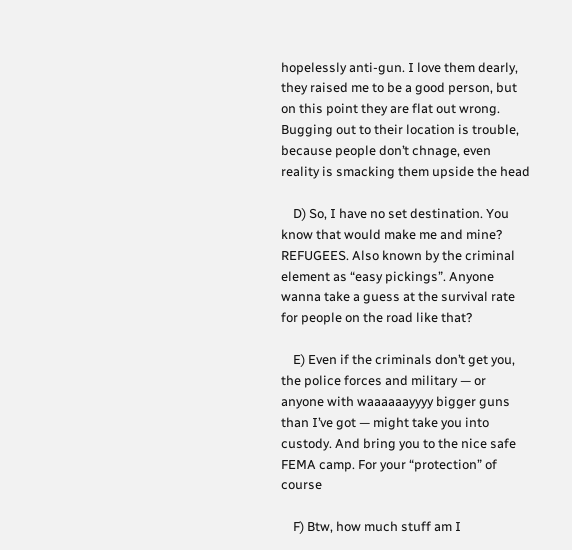hopelessly anti-gun. I love them dearly, they raised me to be a good person, but on this point they are flat out wrong. Bugging out to their location is trouble, because people don’t chnage, even reality is smacking them upside the head

    D) So, I have no set destination. You know that would make me and mine? REFUGEES. Also known by the criminal element as “easy pickings”. Anyone wanna take a guess at the survival rate for people on the road like that?

    E) Even if the criminals don’t get you, the police forces and military — or anyone with waaaaaayyyy bigger guns than I’ve got — might take you into custody. And bring you to the nice safe FEMA camp. For your “protection” of course

    F) Btw, how much stuff am I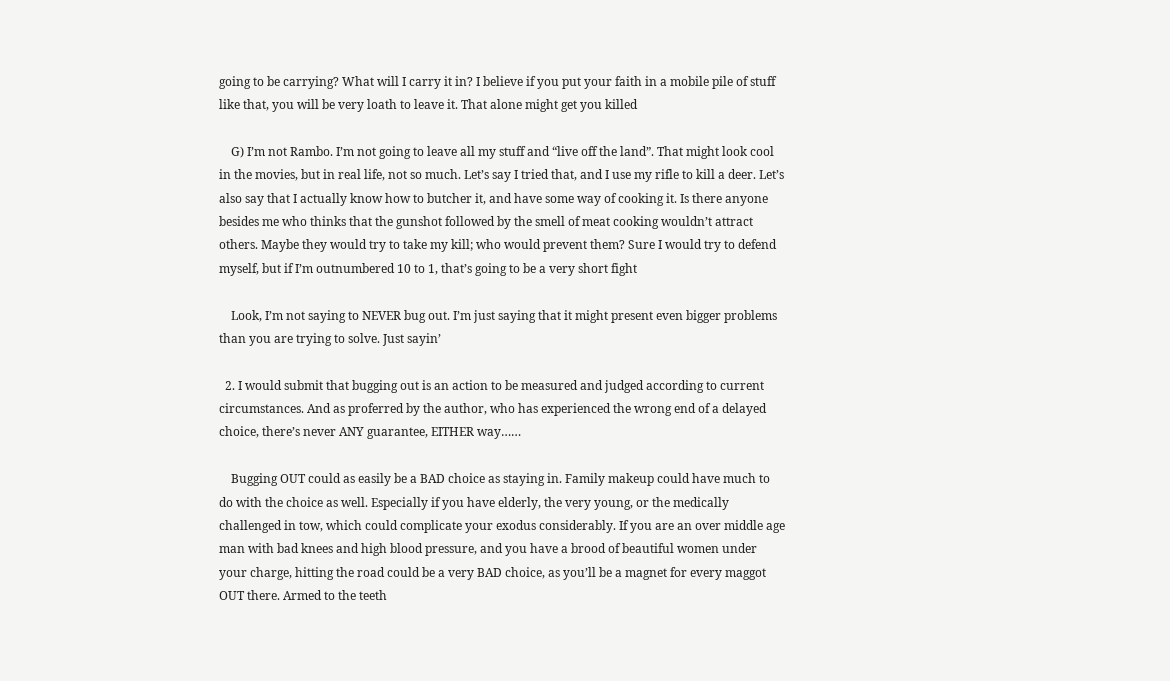going to be carrying? What will I carry it in? I believe if you put your faith in a mobile pile of stuff like that, you will be very loath to leave it. That alone might get you killed

    G) I’m not Rambo. I’m not going to leave all my stuff and “live off the land”. That might look cool in the movies, but in real life, not so much. Let’s say I tried that, and I use my rifle to kill a deer. Let’s also say that I actually know how to butcher it, and have some way of cooking it. Is there anyone besides me who thinks that the gunshot followed by the smell of meat cooking wouldn’t attract others. Maybe they would try to take my kill; who would prevent them? Sure I would try to defend myself, but if I’m outnumbered 10 to 1, that’s going to be a very short fight

    Look, I’m not saying to NEVER bug out. I’m just saying that it might present even bigger problems than you are trying to solve. Just sayin’

  2. I would submit that bugging out is an action to be measured and judged according to current circumstances. And as proferred by the author, who has experienced the wrong end of a delayed choice, there’s never ANY guarantee, EITHER way……

    Bugging OUT could as easily be a BAD choice as staying in. Family makeup could have much to do with the choice as well. Especially if you have elderly, the very young, or the medically challenged in tow, which could complicate your exodus considerably. If you are an over middle age man with bad knees and high blood pressure, and you have a brood of beautiful women under your charge, hitting the road could be a very BAD choice, as you’ll be a magnet for every maggot OUT there. Armed to the teeth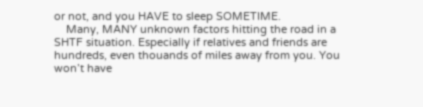or not, and you HAVE to sleep SOMETIME.
    Many, MANY unknown factors hitting the road in a SHTF situation. Especially if relatives and friends are hundreds, even thouands of miles away from you. You won’t have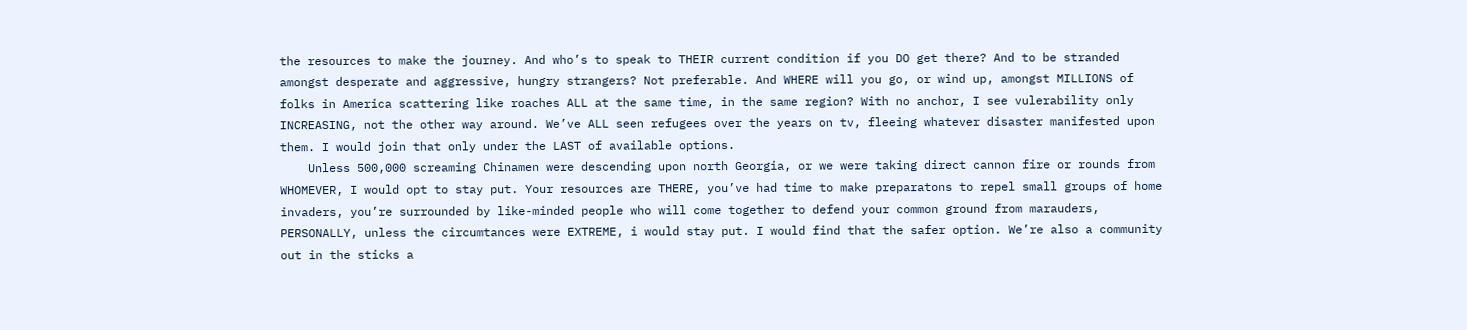the resources to make the journey. And who’s to speak to THEIR current condition if you DO get there? And to be stranded amongst desperate and aggressive, hungry strangers? Not preferable. And WHERE will you go, or wind up, amongst MILLIONS of folks in America scattering like roaches ALL at the same time, in the same region? With no anchor, I see vulerability only INCREASING, not the other way around. We’ve ALL seen refugees over the years on tv, fleeing whatever disaster manifested upon them. I would join that only under the LAST of available options.
    Unless 500,000 screaming Chinamen were descending upon north Georgia, or we were taking direct cannon fire or rounds from WHOMEVER, I would opt to stay put. Your resources are THERE, you’ve had time to make preparatons to repel small groups of home invaders, you’re surrounded by like-minded people who will come together to defend your common ground from marauders, PERSONALLY, unless the circumtances were EXTREME, i would stay put. I would find that the safer option. We’re also a community out in the sticks a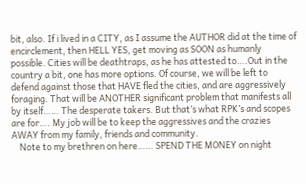bit, also. If i lived in a CITY, as I assume the AUTHOR did at the time of encirclement, then HELL YES, get moving as SOON as humanly possible. Cities will be deathtraps, as he has attested to….Out in the country a bit, one has more options. Of course, we will be left to defend against those that HAVE fled the cities, and are aggressively foraging. That will be ANOTHER significant problem that manifests all by itself…… The desperate takers. But that’s what RPK’s and scopes are for…. My job will be to keep the aggressives and the crazies AWAY from my family, friends and community.
    Note to my brethren on here…… SPEND THE MONEY on night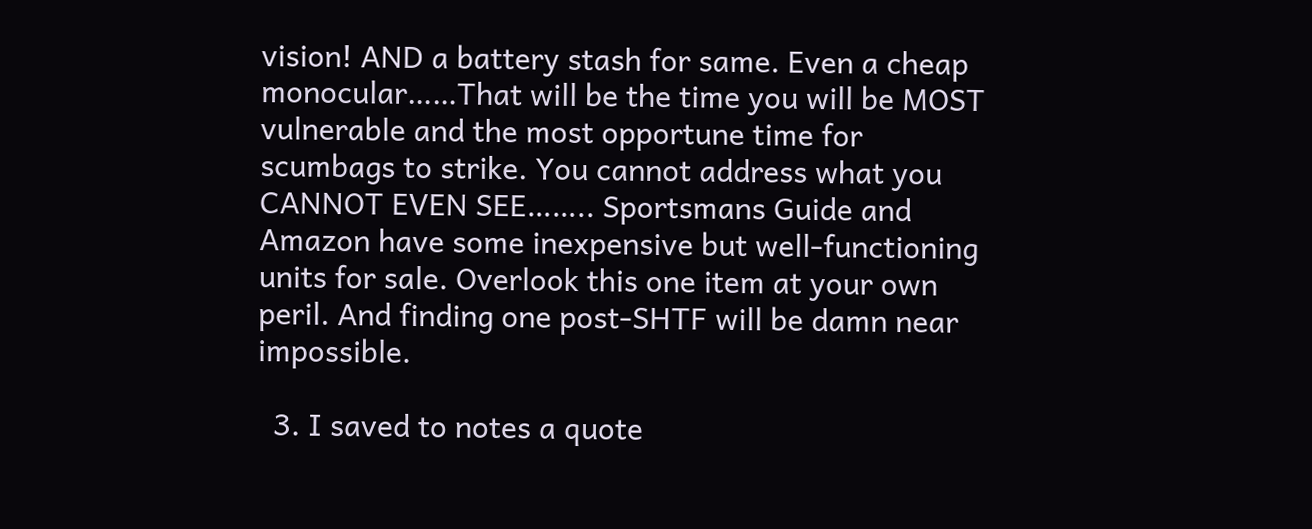vision! AND a battery stash for same. Even a cheap monocular……That will be the time you will be MOST vulnerable and the most opportune time for scumbags to strike. You cannot address what you CANNOT EVEN SEE…….. Sportsmans Guide and Amazon have some inexpensive but well-functioning units for sale. Overlook this one item at your own peril. And finding one post-SHTF will be damn near impossible.

  3. I saved to notes a quote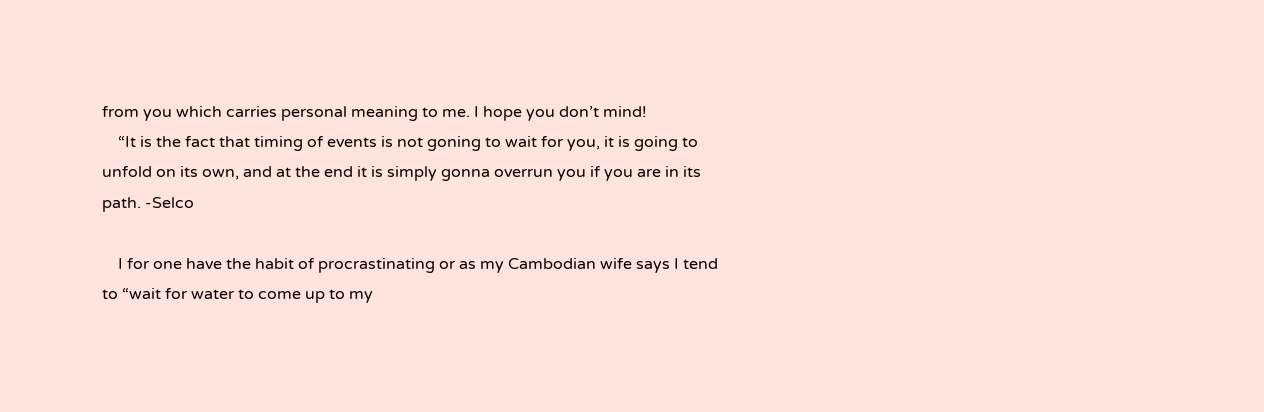from you which carries personal meaning to me. I hope you don’t mind!
    “It is the fact that timing of events is not goning to wait for you, it is going to unfold on its own, and at the end it is simply gonna overrun you if you are in its path. -Selco

    I for one have the habit of procrastinating or as my Cambodian wife says I tend to “wait for water to come up to my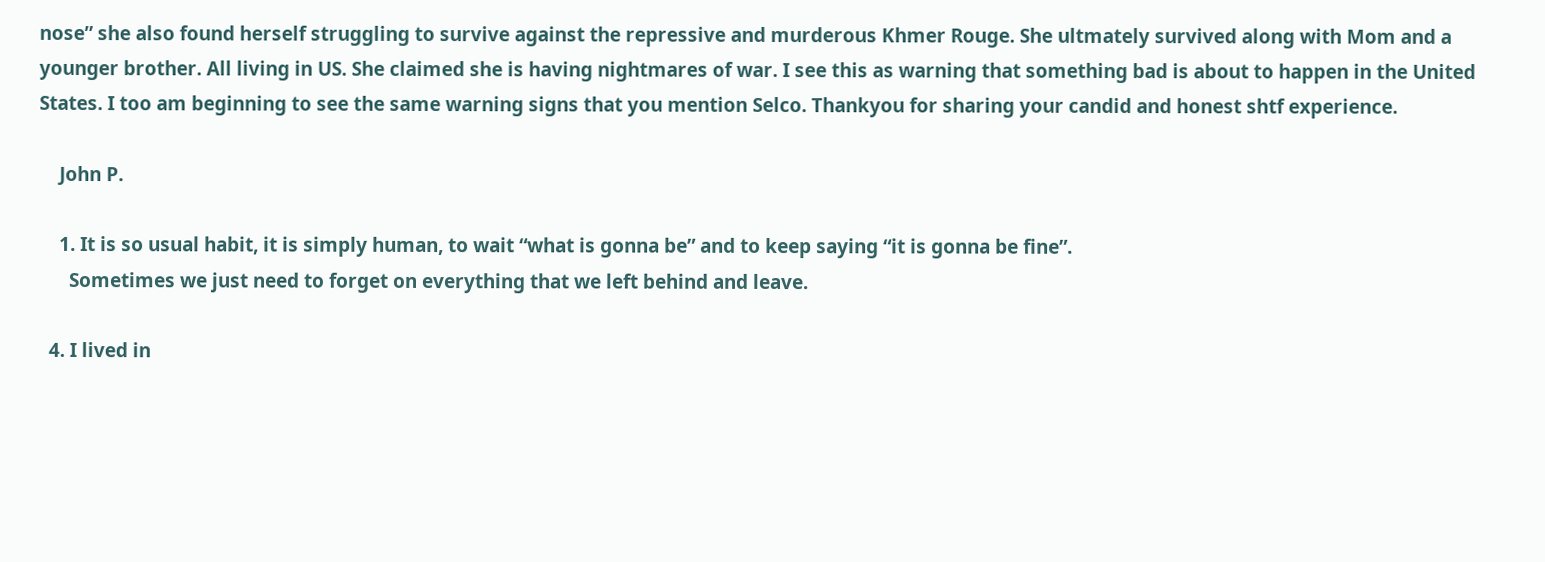nose” she also found herself struggling to survive against the repressive and murderous Khmer Rouge. She ultmately survived along with Mom and a younger brother. All living in US. She claimed she is having nightmares of war. I see this as warning that something bad is about to happen in the United States. I too am beginning to see the same warning signs that you mention Selco. Thankyou for sharing your candid and honest shtf experience.

    John P.

    1. It is so usual habit, it is simply human, to wait “what is gonna be” and to keep saying “it is gonna be fine”.
      Sometimes we just need to forget on everything that we left behind and leave.

  4. I lived in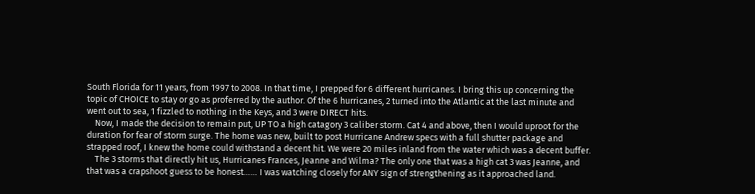South Florida for 11 years, from 1997 to 2008. In that time, I prepped for 6 different hurricanes. I bring this up concerning the topic of CHOICE to stay or go as proferred by the author. Of the 6 hurricanes, 2 turned into the Atlantic at the last minute and went out to sea, 1 fizzled to nothing in the Keys, and 3 were DIRECT hits.
    Now, I made the decision to remain put, UP TO a high catagory 3 caliber storm. Cat 4 and above, then I would uproot for the duration for fear of storm surge. The home was new, built to post Hurricane Andrew specs with a full shutter package and strapped roof, I knew the home could withstand a decent hit. We were 20 miles inland from the water which was a decent buffer.
    The 3 storms that directly hit us, Hurricanes Frances, Jeanne and Wilma? The only one that was a high cat 3 was Jeanne, and that was a crapshoot guess to be honest…… I was watching closely for ANY sign of strengthening as it approached land.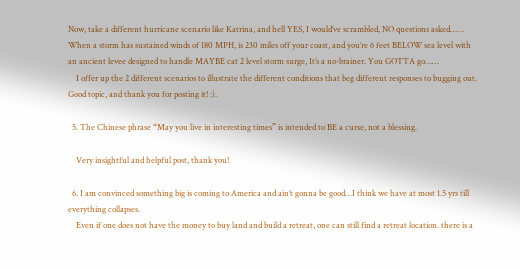Now, take a different hurricane scenario like Katrina, and hell YES, I would’ve scrambled, NO questions asked…… When a storm has sustained winds of 180 MPH, is 230 miles off your coast, and you’re 6 feet BELOW sea level with an ancient levee designed to handle MAYBE cat 2 level storm surge, It’s a no-brainer. You GOTTA go……
    I offer up the 2 different scenarios to illustrate the different conditions that beg different responses to bugging out. Good topic, and thank you for posting it! :).

  5. The Chinese phrase “May you live in interesting times” is intended to BE a curse, not a blessing.

    Very insightful and helpful post, thank you!

  6. I am convinced something big is coming to America and ain’t gonna be good…I think we have at most 1.5 yrs till everything collapses.
    Even if one does not have the money to buy land and build a retreat, one can still find a retreat location. there is a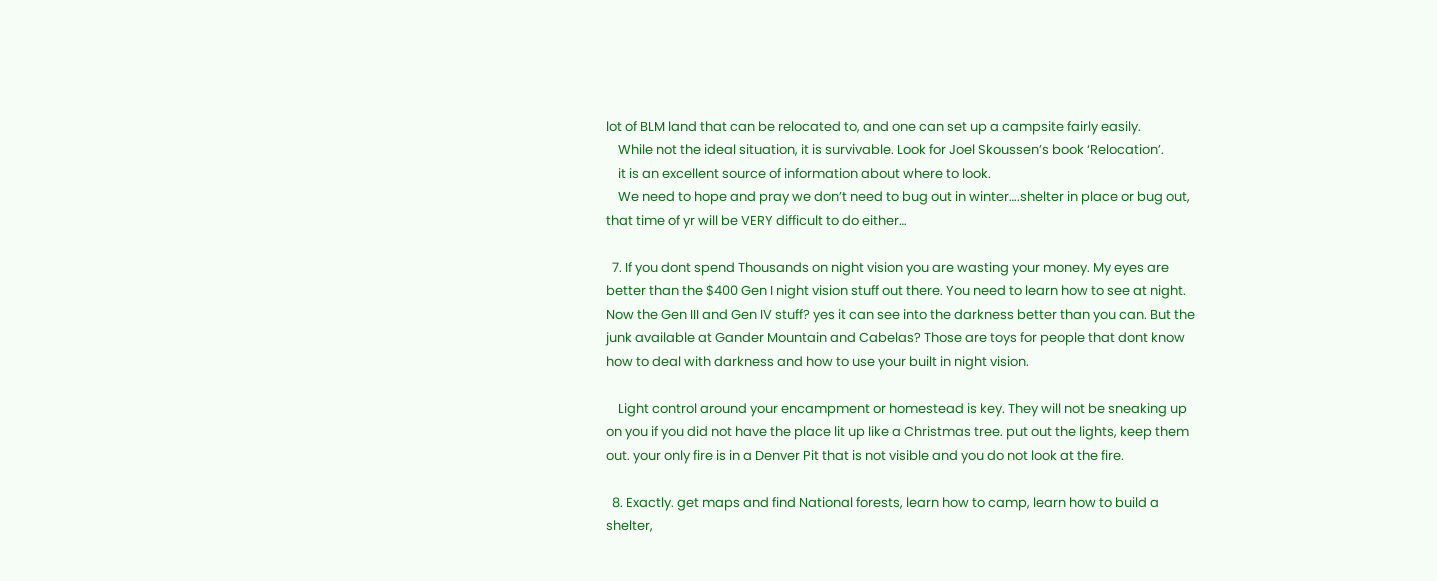lot of BLM land that can be relocated to, and one can set up a campsite fairly easily.
    While not the ideal situation, it is survivable. Look for Joel Skoussen’s book ‘Relocation’.
    it is an excellent source of information about where to look.
    We need to hope and pray we don’t need to bug out in winter….shelter in place or bug out, that time of yr will be VERY difficult to do either…

  7. If you dont spend Thousands on night vision you are wasting your money. My eyes are better than the $400 Gen I night vision stuff out there. You need to learn how to see at night. Now the Gen III and Gen IV stuff? yes it can see into the darkness better than you can. But the junk available at Gander Mountain and Cabelas? Those are toys for people that dont know how to deal with darkness and how to use your built in night vision.

    Light control around your encampment or homestead is key. They will not be sneaking up on you if you did not have the place lit up like a Christmas tree. put out the lights, keep them out. your only fire is in a Denver Pit that is not visible and you do not look at the fire.

  8. Exactly. get maps and find National forests, learn how to camp, learn how to build a shelter,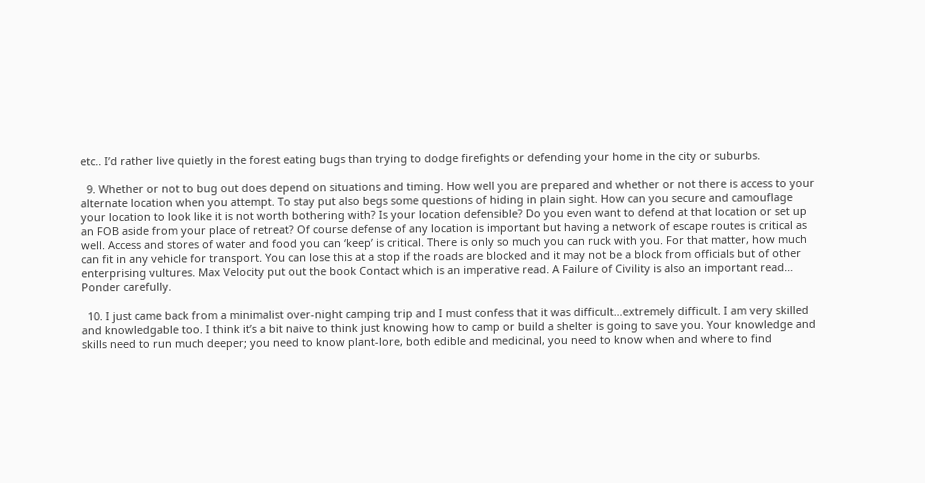etc.. I’d rather live quietly in the forest eating bugs than trying to dodge firefights or defending your home in the city or suburbs.

  9. Whether or not to bug out does depend on situations and timing. How well you are prepared and whether or not there is access to your alternate location when you attempt. To stay put also begs some questions of hiding in plain sight. How can you secure and camouflage your location to look like it is not worth bothering with? Is your location defensible? Do you even want to defend at that location or set up an FOB aside from your place of retreat? Of course defense of any location is important but having a network of escape routes is critical as well. Access and stores of water and food you can ‘keep’ is critical. There is only so much you can ruck with you. For that matter, how much can fit in any vehicle for transport. You can lose this at a stop if the roads are blocked and it may not be a block from officials but of other enterprising vultures. Max Velocity put out the book Contact which is an imperative read. A Failure of Civility is also an important read… Ponder carefully.

  10. I just came back from a minimalist over-night camping trip and I must confess that it was difficult…extremely difficult. I am very skilled and knowledgable too. I think it’s a bit naive to think just knowing how to camp or build a shelter is going to save you. Your knowledge and skills need to run much deeper; you need to know plant-lore, both edible and medicinal, you need to know when and where to find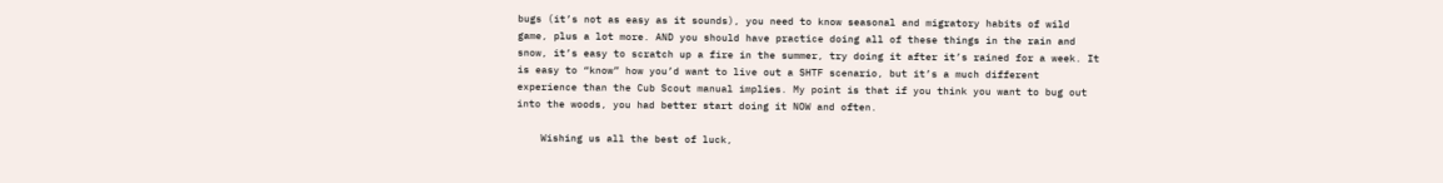bugs (it’s not as easy as it sounds), you need to know seasonal and migratory habits of wild game, plus a lot more. AND you should have practice doing all of these things in the rain and snow, it’s easy to scratch up a fire in the summer, try doing it after it’s rained for a week. It is easy to “know” how you’d want to live out a SHTF scenario, but it’s a much different experience than the Cub Scout manual implies. My point is that if you think you want to bug out into the woods, you had better start doing it NOW and often.

    Wishing us all the best of luck,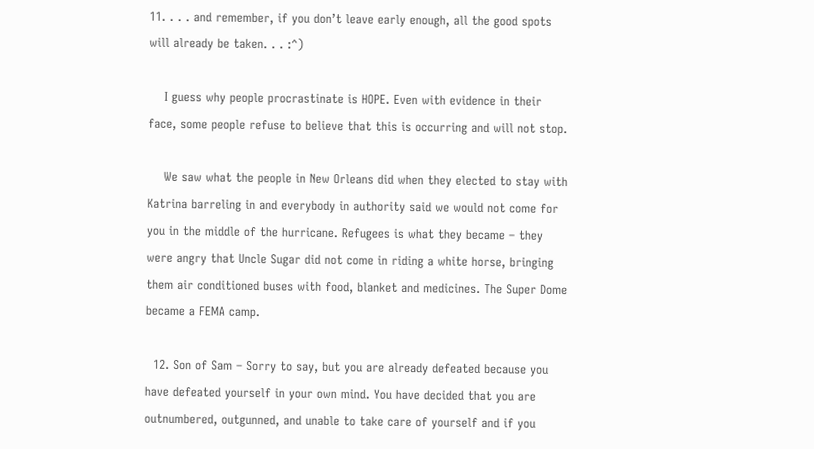11. . . . and remember, if you don’t leave early enough, all the good spots will already be taken. . . :^)

    I guess why people procrastinate is HOPE. Even with evidence in their face, some people refuse to believe that this is occurring and will not stop.

    We saw what the people in New Orleans did when they elected to stay with Katrina barreling in and everybody in authority said we would not come for you in the middle of the hurricane. Refugees is what they became – they were angry that Uncle Sugar did not come in riding a white horse, bringing them air conditioned buses with food, blanket and medicines. The Super Dome became a FEMA camp.

  12. Son of Sam – Sorry to say, but you are already defeated because you have defeated yourself in your own mind. You have decided that you are outnumbered, outgunned, and unable to take care of yourself and if you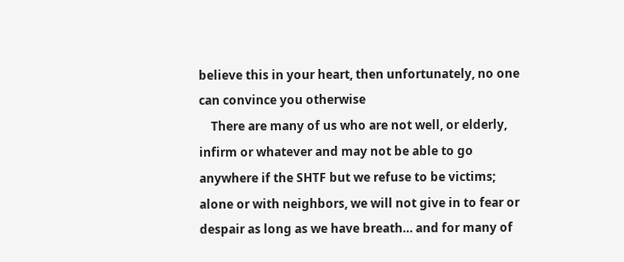believe this in your heart, then unfortunately, no one can convince you otherwise
    There are many of us who are not well, or elderly, infirm or whatever and may not be able to go anywhere if the SHTF but we refuse to be victims; alone or with neighbors, we will not give in to fear or despair as long as we have breath… and for many of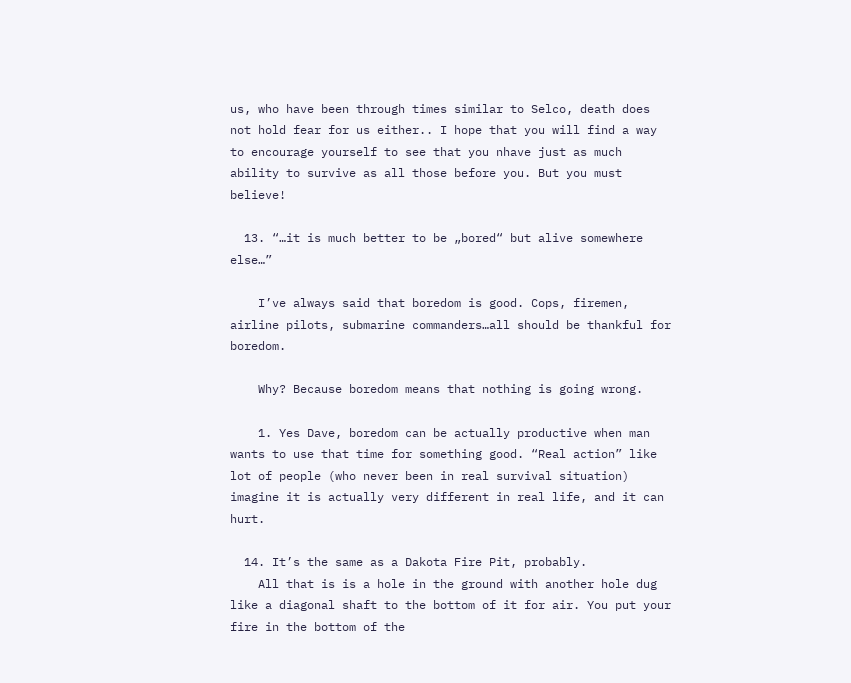us, who have been through times similar to Selco, death does not hold fear for us either.. I hope that you will find a way to encourage yourself to see that you nhave just as much ability to survive as all those before you. But you must believe!

  13. “…it is much better to be „bored“ but alive somewhere else…”

    I’ve always said that boredom is good. Cops, firemen, airline pilots, submarine commanders…all should be thankful for boredom.

    Why? Because boredom means that nothing is going wrong.

    1. Yes Dave, boredom can be actually productive when man wants to use that time for something good. “Real action” like lot of people (who never been in real survival situation) imagine it is actually very different in real life, and it can hurt.

  14. It’s the same as a Dakota Fire Pit, probably.
    All that is is a hole in the ground with another hole dug like a diagonal shaft to the bottom of it for air. You put your fire in the bottom of the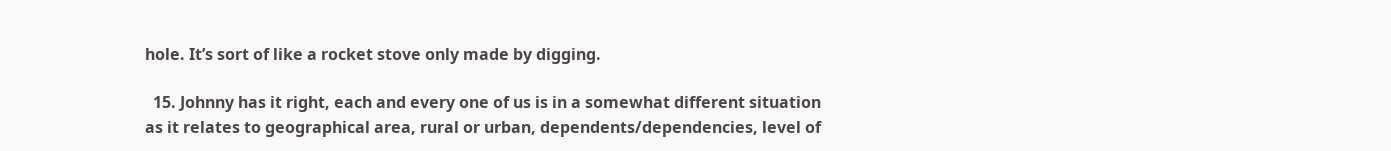hole. It’s sort of like a rocket stove only made by digging.

  15. Johnny has it right, each and every one of us is in a somewhat different situation as it relates to geographical area, rural or urban, dependents/dependencies, level of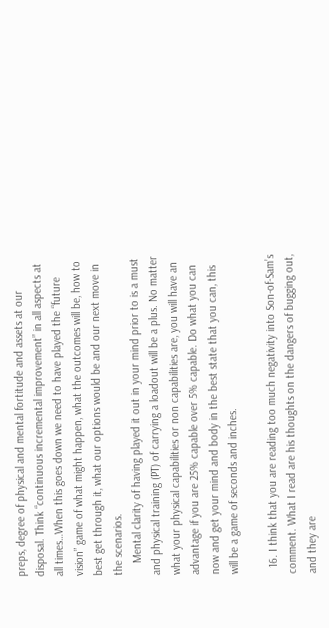preps, degree of physical and mental fortitude and assets at our disposal. Think “continuous incremental improvement” in all aspects at all times…When this goes down we need to have played the “future vision” game of what might happen, what the outcomes will be, how to best get through it, what our options would be and our next move in the scenarios.
    Mental clarity of having played it out in your mind prior to is a must and physical training (PT) of carrying a loadout will be a plus. No matter what your physical capabilities or non capabilities are, you will have an advantage if you are 25% capable over 5% capable. Do what you can now and get your mind and body in the best state that you can, this will be a game of seconds and inches.

  16. I think that you are reading too much negativity into Son-of-Sam’s comment. What I read are his thoughts on the dangers of bugging out, and they are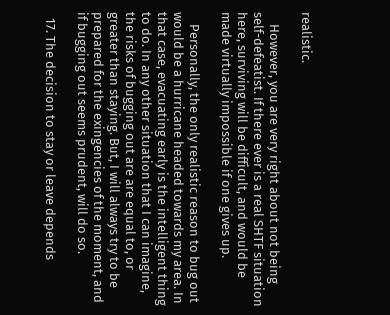realistic.

    However, you are very right about not being self-defeatist. If there ever is a real SHTF situation here, surviving will be difficult, and would be made virtually impossible if one gives up.

    Personally, the only realistic reason to bug out would be a hurricane headed towards my area. In that case, evacuating early is the intelligent thing to do. In any other situation that I can imagine, the risks of bugging out are are equal to, or greater than staying. But, I will always try to be prepared for the exingencies of the moment, and if bugging out seems prudent, will do so.

  17. The decision to stay or leave depends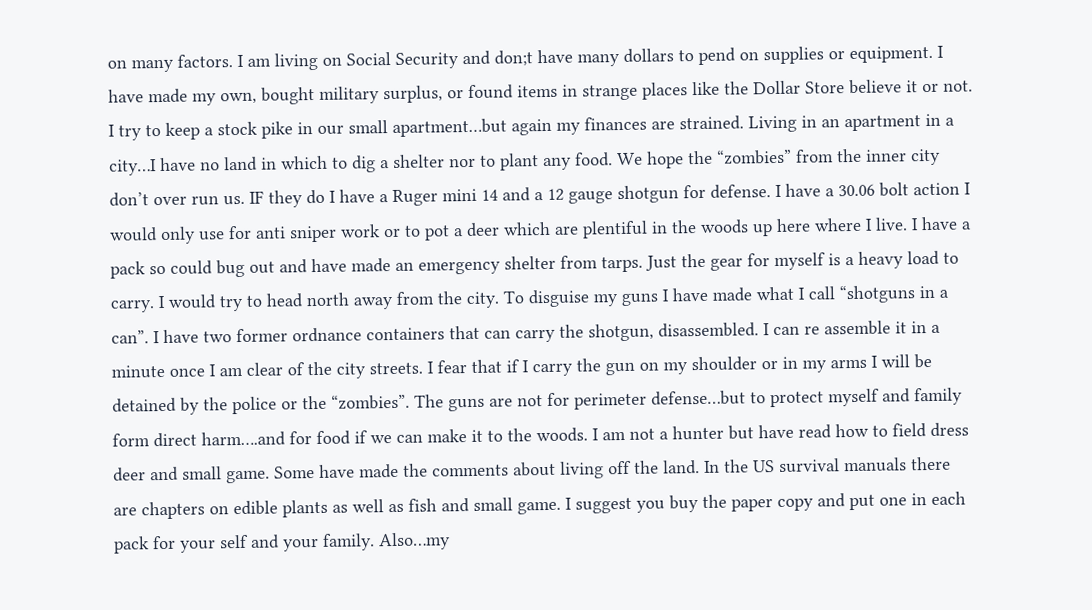on many factors. I am living on Social Security and don;t have many dollars to pend on supplies or equipment. I have made my own, bought military surplus, or found items in strange places like the Dollar Store believe it or not. I try to keep a stock pike in our small apartment…but again my finances are strained. Living in an apartment in a city…I have no land in which to dig a shelter nor to plant any food. We hope the “zombies” from the inner city don’t over run us. IF they do I have a Ruger mini 14 and a 12 gauge shotgun for defense. I have a 30.06 bolt action I would only use for anti sniper work or to pot a deer which are plentiful in the woods up here where I live. I have a pack so could bug out and have made an emergency shelter from tarps. Just the gear for myself is a heavy load to carry. I would try to head north away from the city. To disguise my guns I have made what I call “shotguns in a can”. I have two former ordnance containers that can carry the shotgun, disassembled. I can re assemble it in a minute once I am clear of the city streets. I fear that if I carry the gun on my shoulder or in my arms I will be detained by the police or the “zombies”. The guns are not for perimeter defense…but to protect myself and family form direct harm….and for food if we can make it to the woods. I am not a hunter but have read how to field dress deer and small game. Some have made the comments about living off the land. In the US survival manuals there are chapters on edible plants as well as fish and small game. I suggest you buy the paper copy and put one in each pack for your self and your family. Also…my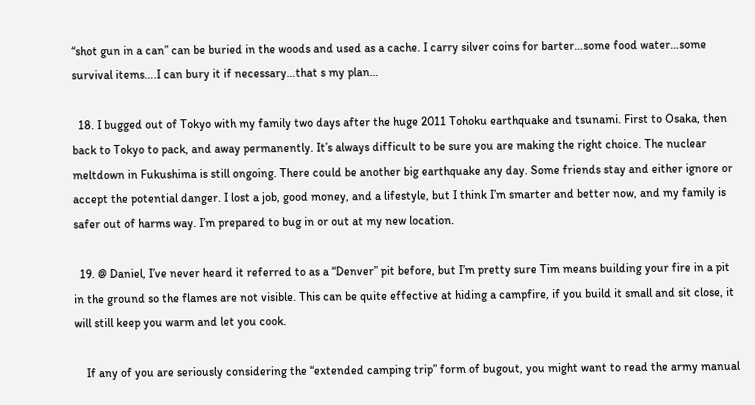“shot gun in a can” can be buried in the woods and used as a cache. I carry silver coins for barter…some food water…some survival items….I can bury it if necessary…that s my plan…

  18. I bugged out of Tokyo with my family two days after the huge 2011 Tohoku earthquake and tsunami. First to Osaka, then back to Tokyo to pack, and away permanently. It’s always difficult to be sure you are making the right choice. The nuclear meltdown in Fukushima is still ongoing. There could be another big earthquake any day. Some friends stay and either ignore or accept the potential danger. I lost a job, good money, and a lifestyle, but I think I’m smarter and better now, and my family is safer out of harms way. I’m prepared to bug in or out at my new location.

  19. @ Daniel, I’ve never heard it referred to as a “Denver” pit before, but I’m pretty sure Tim means building your fire in a pit in the ground so the flames are not visible. This can be quite effective at hiding a campfire, if you build it small and sit close, it will still keep you warm and let you cook.

    If any of you are seriously considering the “extended camping trip” form of bugout, you might want to read the army manual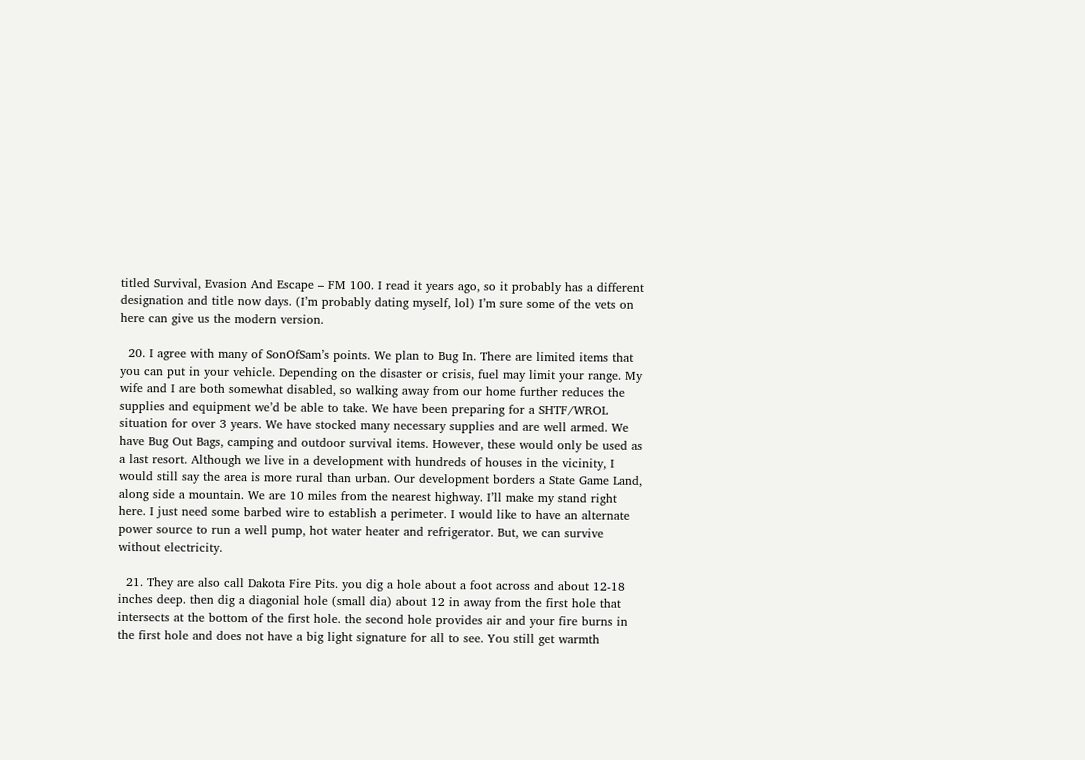titled Survival, Evasion And Escape – FM 100. I read it years ago, so it probably has a different designation and title now days. (I’m probably dating myself, lol) I’m sure some of the vets on here can give us the modern version.

  20. I agree with many of SonOfSam’s points. We plan to Bug In. There are limited items that you can put in your vehicle. Depending on the disaster or crisis, fuel may limit your range. My wife and I are both somewhat disabled, so walking away from our home further reduces the supplies and equipment we’d be able to take. We have been preparing for a SHTF/WROL situation for over 3 years. We have stocked many necessary supplies and are well armed. We have Bug Out Bags, camping and outdoor survival items. However, these would only be used as a last resort. Although we live in a development with hundreds of houses in the vicinity, I would still say the area is more rural than urban. Our development borders a State Game Land, along side a mountain. We are 10 miles from the nearest highway. I’ll make my stand right here. I just need some barbed wire to establish a perimeter. I would like to have an alternate power source to run a well pump, hot water heater and refrigerator. But, we can survive without electricity.

  21. They are also call Dakota Fire Pits. you dig a hole about a foot across and about 12-18 inches deep. then dig a diagonial hole (small dia) about 12 in away from the first hole that intersects at the bottom of the first hole. the second hole provides air and your fire burns in the first hole and does not have a big light signature for all to see. You still get warmth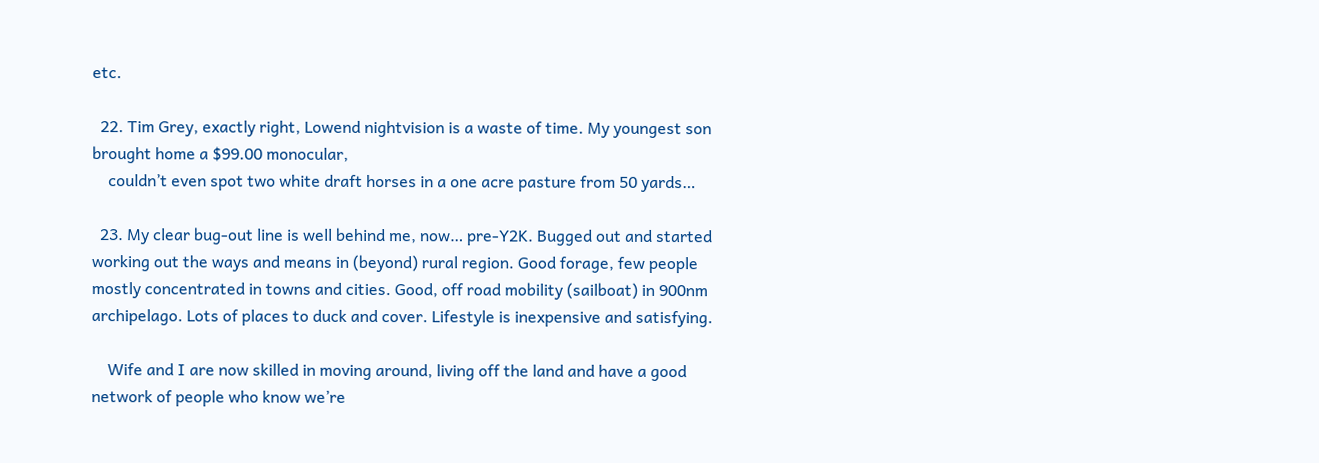etc.

  22. Tim Grey, exactly right, Lowend nightvision is a waste of time. My youngest son brought home a $99.00 monocular,
    couldn’t even spot two white draft horses in a one acre pasture from 50 yards…

  23. My clear bug-out line is well behind me, now… pre-Y2K. Bugged out and started working out the ways and means in (beyond) rural region. Good forage, few people mostly concentrated in towns and cities. Good, off road mobility (sailboat) in 900nm archipelago. Lots of places to duck and cover. Lifestyle is inexpensive and satisfying.

    Wife and I are now skilled in moving around, living off the land and have a good network of people who know we’re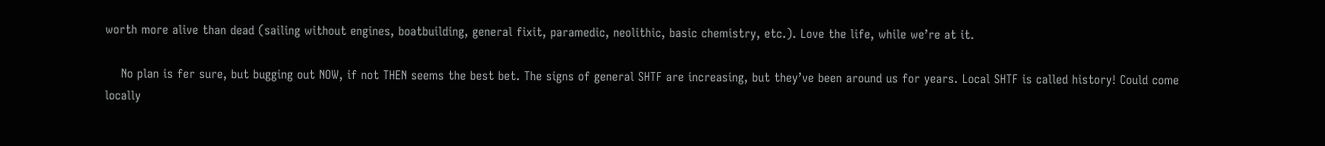worth more alive than dead (sailing without engines, boatbuilding, general fixit, paramedic, neolithic, basic chemistry, etc.). Love the life, while we’re at it.

    No plan is fer sure, but bugging out NOW, if not THEN seems the best bet. The signs of general SHTF are increasing, but they’ve been around us for years. Local SHTF is called history! Could come locally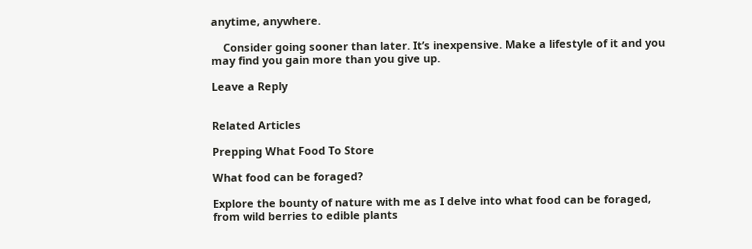anytime, anywhere.

    Consider going sooner than later. It’s inexpensive. Make a lifestyle of it and you may find you gain more than you give up.

Leave a Reply


Related Articles

Prepping What Food To Store

What food can be foraged?

Explore the bounty of nature with me as I delve into what food can be foraged, from wild berries to edible plants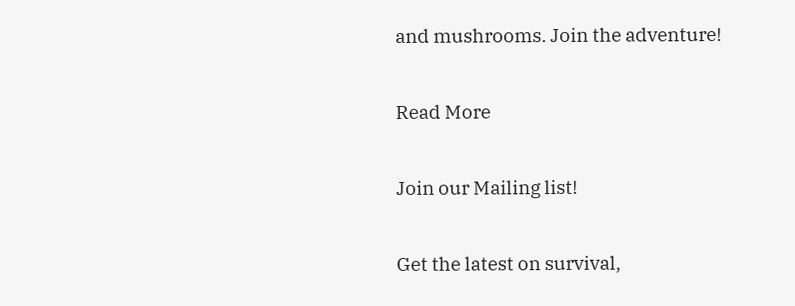and mushrooms. Join the adventure!

Read More

Join our Mailing list!

Get the latest on survival,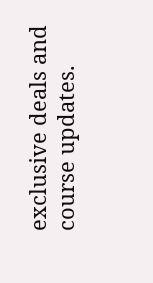exclusive deals and course updates.